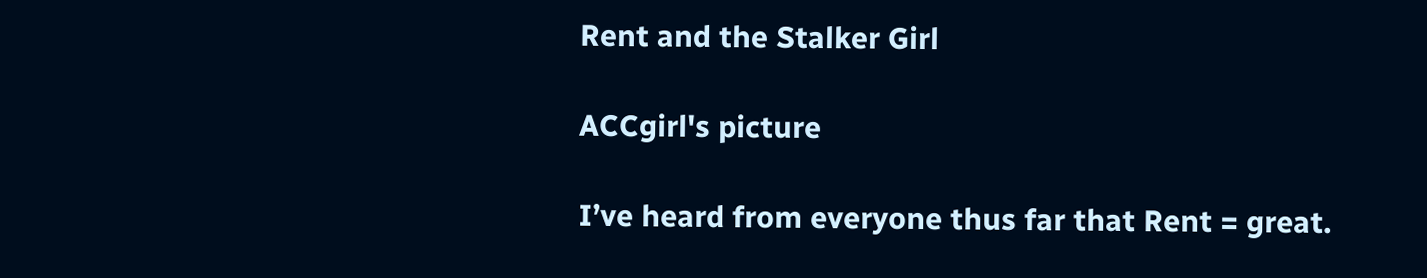Rent and the Stalker Girl

ACCgirl's picture

I’ve heard from everyone thus far that Rent = great.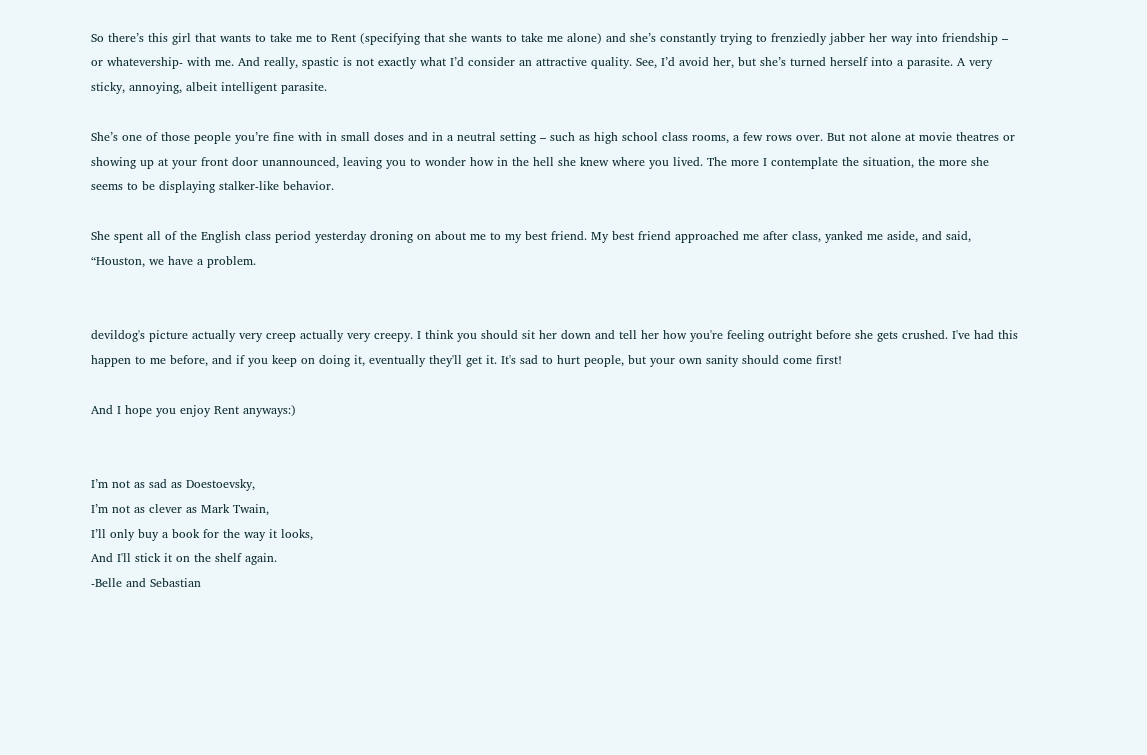So there’s this girl that wants to take me to Rent (specifying that she wants to take me alone) and she’s constantly trying to frenziedly jabber her way into friendship – or whatevership- with me. And really, spastic is not exactly what I’d consider an attractive quality. See, I’d avoid her, but she’s turned herself into a parasite. A very sticky, annoying, albeit intelligent parasite.

She’s one of those people you’re fine with in small doses and in a neutral setting – such as high school class rooms, a few rows over. But not alone at movie theatres or showing up at your front door unannounced, leaving you to wonder how in the hell she knew where you lived. The more I contemplate the situation, the more she seems to be displaying stalker-like behavior.

She spent all of the English class period yesterday droning on about me to my best friend. My best friend approached me after class, yanked me aside, and said, “Houston, we have a problem.


devildog's picture actually very creep actually very creepy. I think you should sit her down and tell her how you're feeling outright before she gets crushed. I've had this happen to me before, and if you keep on doing it, eventually they'll get it. It's sad to hurt people, but your own sanity should come first!

And I hope you enjoy Rent anyways:)


I’m not as sad as Doestoevsky,
I’m not as clever as Mark Twain,
I’ll only buy a book for the way it looks,
And I'll stick it on the shelf again.
-Belle and Sebastian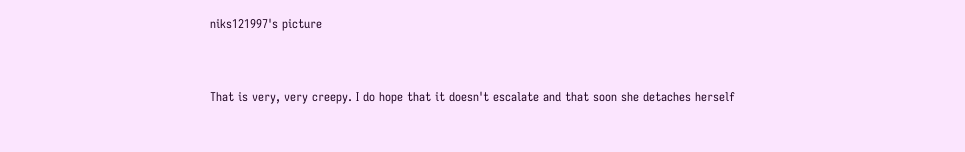niks121997's picture


That is very, very creepy. I do hope that it doesn't escalate and that soon she detaches herself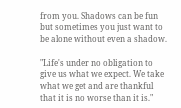from you. Shadows can be fun but sometimes you just want to be alone without even a shadow.

"Life's under no obligation to give us what we expect. We take what we get and are thankful that it is no worse than it is."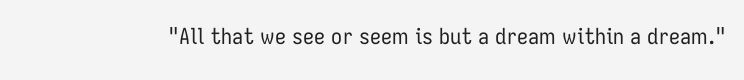"All that we see or seem is but a dream within a dream."